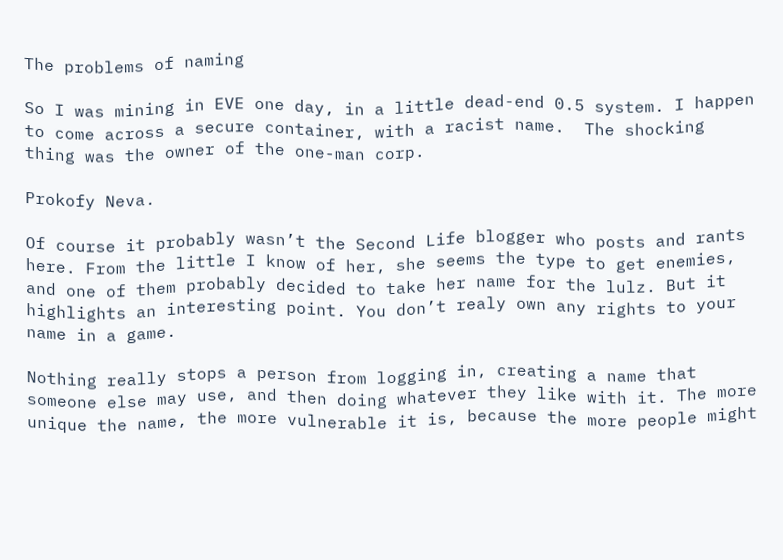The problems of naming

So I was mining in EVE one day, in a little dead-end 0.5 system. I happen to come across a secure container, with a racist name.  The shocking thing was the owner of the one-man corp.

Prokofy Neva.

Of course it probably wasn’t the Second Life blogger who posts and rants here. From the little I know of her, she seems the type to get enemies, and one of them probably decided to take her name for the lulz. But it highlights an interesting point. You don’t realy own any rights to your name in a game.

Nothing really stops a person from logging in, creating a name that someone else may use, and then doing whatever they like with it. The more unique the name, the more vulnerable it is, because the more people might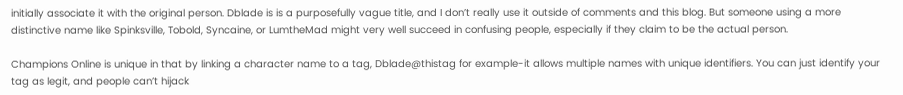initially associate it with the original person. Dblade is is a purposefully vague title, and I don’t really use it outside of comments and this blog. But someone using a more distinctive name like Spinksville, Tobold, Syncaine, or LumtheMad might very well succeed in confusing people, especially if they claim to be the actual person.

Champions Online is unique in that by linking a character name to a tag, Dblade@thistag for example-it allows multiple names with unique identifiers. You can just identify your tag as legit, and people can’t hijack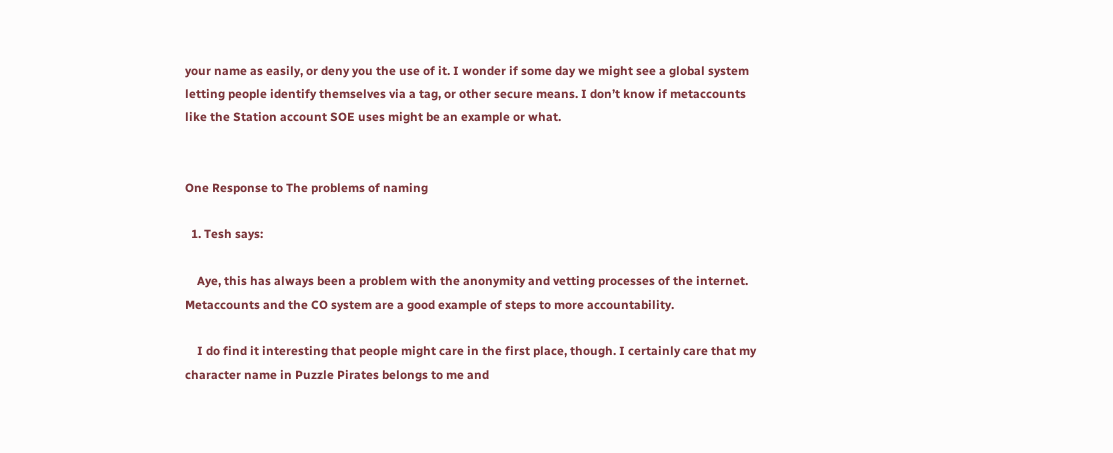your name as easily, or deny you the use of it. I wonder if some day we might see a global system letting people identify themselves via a tag, or other secure means. I don’t know if metaccounts like the Station account SOE uses might be an example or what.


One Response to The problems of naming

  1. Tesh says:

    Aye, this has always been a problem with the anonymity and vetting processes of the internet. Metaccounts and the CO system are a good example of steps to more accountability.

    I do find it interesting that people might care in the first place, though. I certainly care that my character name in Puzzle Pirates belongs to me and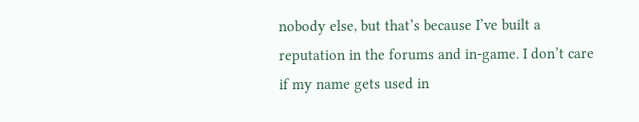nobody else, but that’s because I’ve built a reputation in the forums and in-game. I don’t care if my name gets used in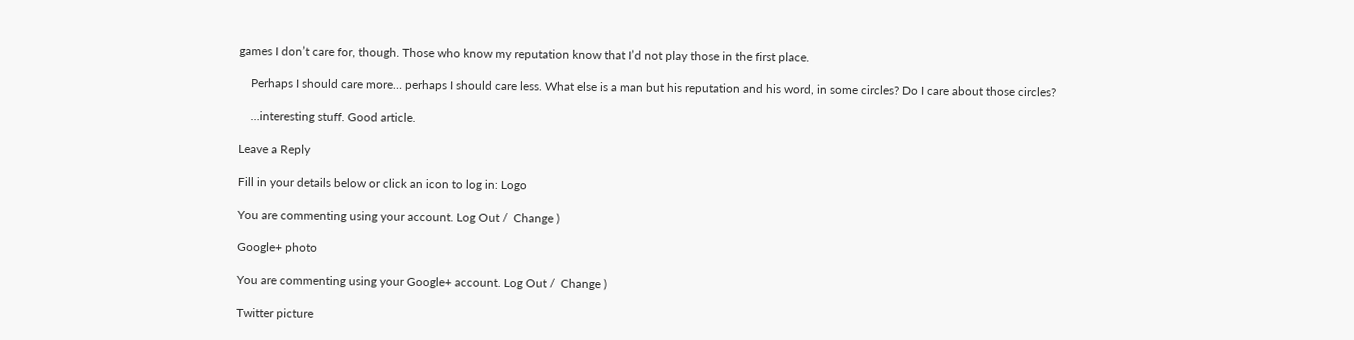games I don’t care for, though. Those who know my reputation know that I’d not play those in the first place.

    Perhaps I should care more… perhaps I should care less. What else is a man but his reputation and his word, in some circles? Do I care about those circles?

    …interesting stuff. Good article.

Leave a Reply

Fill in your details below or click an icon to log in: Logo

You are commenting using your account. Log Out /  Change )

Google+ photo

You are commenting using your Google+ account. Log Out /  Change )

Twitter picture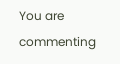You are commenting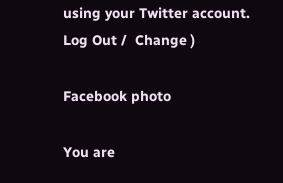using your Twitter account. Log Out /  Change )

Facebook photo

You are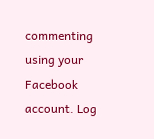commenting using your Facebook account. Log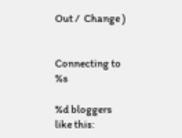Out /  Change )


Connecting to %s

%d bloggers like this: